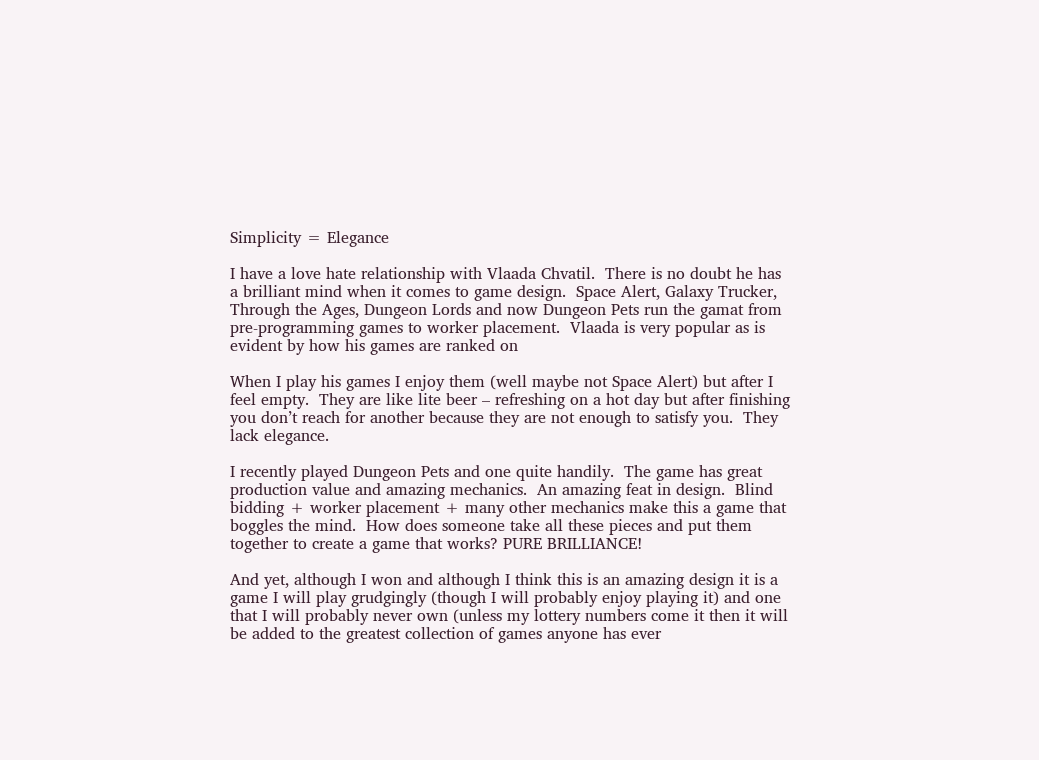Simplicity = Elegance

I have a love hate relationship with Vlaada Chvatil.  There is no doubt he has a brilliant mind when it comes to game design.  Space Alert, Galaxy Trucker, Through the Ages, Dungeon Lords and now Dungeon Pets run the gamat from pre-programming games to worker placement.  Vlaada is very popular as is evident by how his games are ranked on

When I play his games I enjoy them (well maybe not Space Alert) but after I feel empty.  They are like lite beer – refreshing on a hot day but after finishing you don’t reach for another because they are not enough to satisfy you.  They lack elegance.

I recently played Dungeon Pets and one quite handily.  The game has great production value and amazing mechanics.  An amazing feat in design.  Blind bidding + worker placement + many other mechanics make this a game that boggles the mind.  How does someone take all these pieces and put them together to create a game that works? PURE BRILLIANCE!

And yet, although I won and although I think this is an amazing design it is a game I will play grudgingly (though I will probably enjoy playing it) and one that I will probably never own (unless my lottery numbers come it then it will be added to the greatest collection of games anyone has ever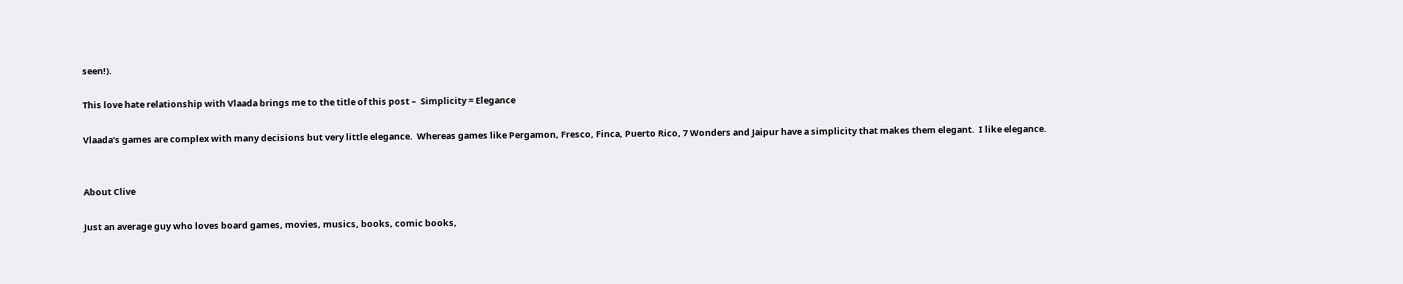seen!).

This love hate relationship with Vlaada brings me to the title of this post –  Simplicity = Elegance

Vlaada’s games are complex with many decisions but very little elegance.  Whereas games like Pergamon, Fresco, Finca, Puerto Rico, 7 Wonders and Jaipur have a simplicity that makes them elegant.  I like elegance.


About Clive

Just an average guy who loves board games, movies, musics, books, comic books,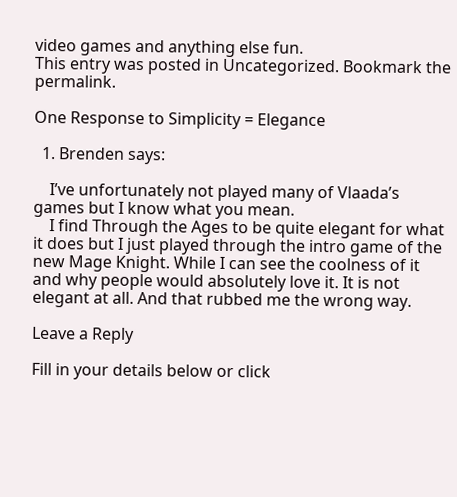video games and anything else fun.
This entry was posted in Uncategorized. Bookmark the permalink.

One Response to Simplicity = Elegance

  1. Brenden says:

    I’ve unfortunately not played many of Vlaada’s games but I know what you mean.
    I find Through the Ages to be quite elegant for what it does but I just played through the intro game of the new Mage Knight. While I can see the coolness of it and why people would absolutely love it. It is not elegant at all. And that rubbed me the wrong way.

Leave a Reply

Fill in your details below or click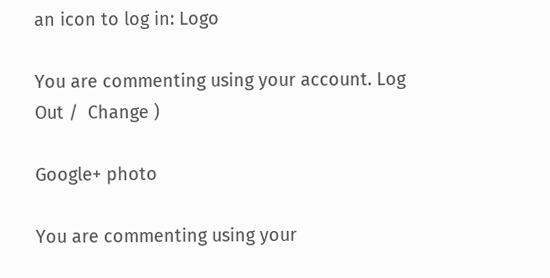an icon to log in: Logo

You are commenting using your account. Log Out /  Change )

Google+ photo

You are commenting using your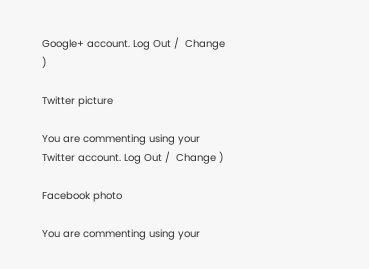Google+ account. Log Out /  Change )

Twitter picture

You are commenting using your Twitter account. Log Out /  Change )

Facebook photo

You are commenting using your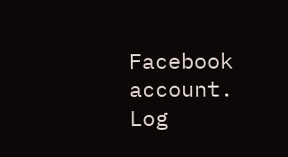Facebook account. Log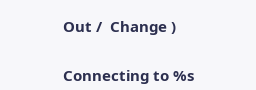Out /  Change )


Connecting to %s